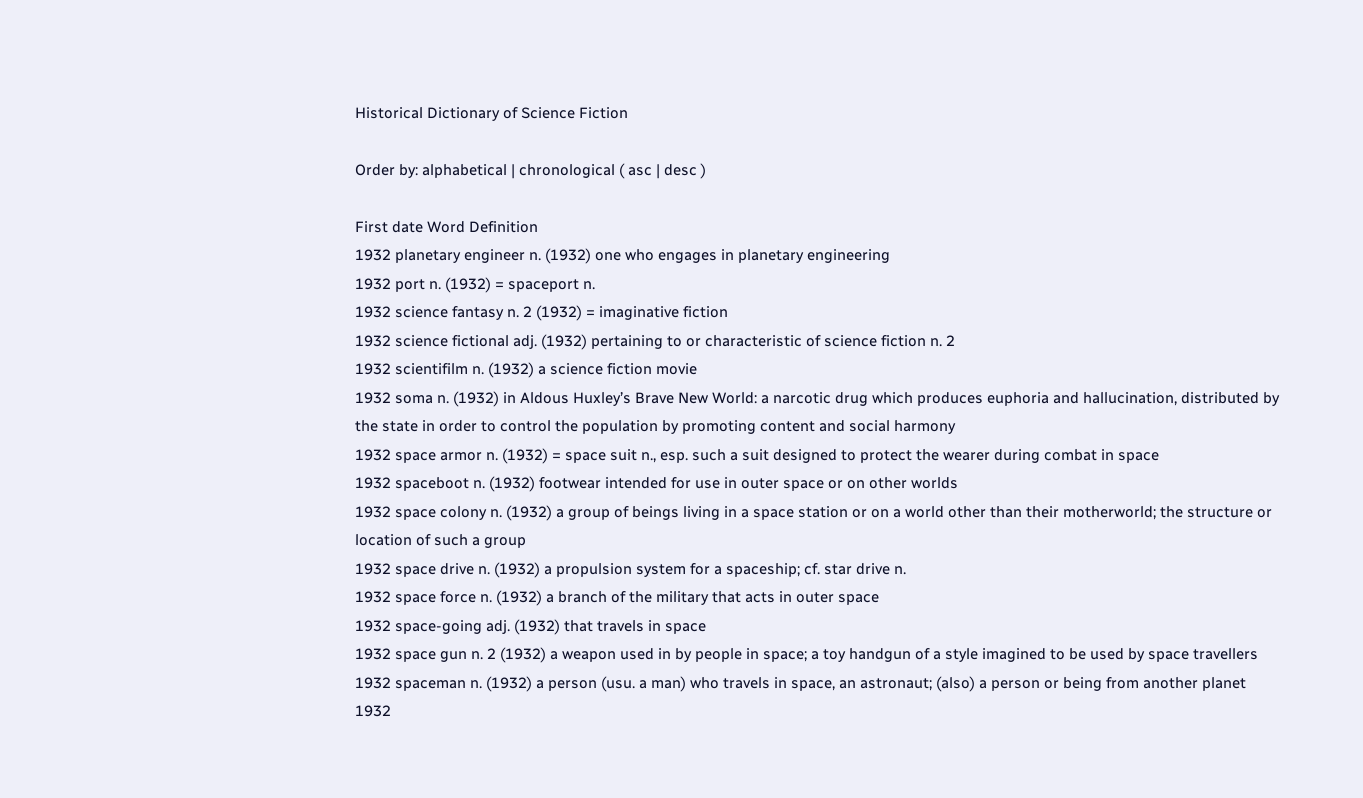Historical Dictionary of Science Fiction

Order by: alphabetical | chronological ( asc | desc )

First date Word Definition
1932 planetary engineer n. (1932) one who engages in planetary engineering
1932 port n. (1932) = spaceport n.
1932 science fantasy n. 2 (1932) = imaginative fiction
1932 science fictional adj. (1932) pertaining to or characteristic of science fiction n. 2
1932 scientifilm n. (1932) a science fiction movie
1932 soma n. (1932) in Aldous Huxley’s Brave New World: a narcotic drug which produces euphoria and hallucination, distributed by the state in order to control the population by promoting content and social harmony
1932 space armor n. (1932) = space suit n., esp. such a suit designed to protect the wearer during combat in space
1932 spaceboot n. (1932) footwear intended for use in outer space or on other worlds
1932 space colony n. (1932) a group of beings living in a space station or on a world other than their motherworld; the structure or location of such a group
1932 space drive n. (1932) a propulsion system for a spaceship; cf. star drive n.
1932 space force n. (1932) a branch of the military that acts in outer space
1932 space-going adj. (1932) that travels in space
1932 space gun n. 2 (1932) a weapon used in by people in space; a toy handgun of a style imagined to be used by space travellers
1932 spaceman n. (1932) a person (usu. a man) who travels in space, an astronaut; (also) a person or being from another planet
1932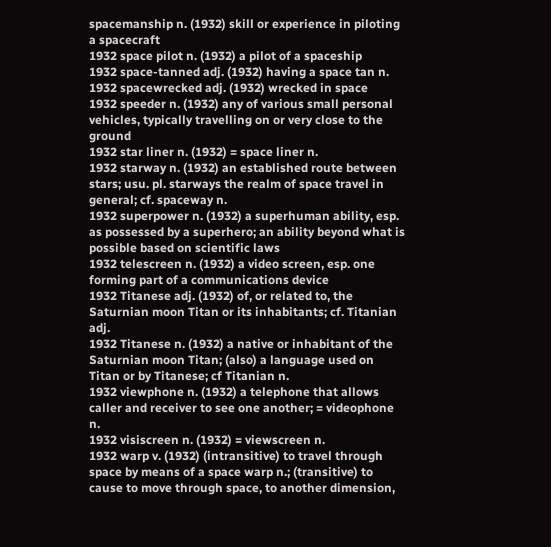spacemanship n. (1932) skill or experience in piloting a spacecraft
1932 space pilot n. (1932) a pilot of a spaceship
1932 space-tanned adj. (1932) having a space tan n.
1932 spacewrecked adj. (1932) wrecked in space
1932 speeder n. (1932) any of various small personal vehicles, typically travelling on or very close to the ground
1932 star liner n. (1932) = space liner n.
1932 starway n. (1932) an established route between stars; usu. pl. starways the realm of space travel in general; cf. spaceway n.
1932 superpower n. (1932) a superhuman ability, esp. as possessed by a superhero; an ability beyond what is possible based on scientific laws
1932 telescreen n. (1932) a video screen, esp. one forming part of a communications device
1932 Titanese adj. (1932) of, or related to, the Saturnian moon Titan or its inhabitants; cf. Titanian adj.
1932 Titanese n. (1932) a native or inhabitant of the Saturnian moon Titan; (also) a language used on Titan or by Titanese; cf Titanian n.
1932 viewphone n. (1932) a telephone that allows caller and receiver to see one another; = videophone n.
1932 visiscreen n. (1932) = viewscreen n.
1932 warp v. (1932) (intransitive) to travel through space by means of a space warp n.; (transitive) to cause to move through space, to another dimension,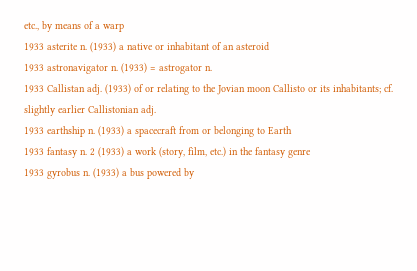etc., by means of a warp
1933 asterite n. (1933) a native or inhabitant of an asteroid
1933 astronavigator n. (1933) = astrogator n.
1933 Callistan adj. (1933) of or relating to the Jovian moon Callisto or its inhabitants; cf. slightly earlier Callistonian adj.
1933 earthship n. (1933) a spacecraft from or belonging to Earth
1933 fantasy n. 2 (1933) a work (story, film, etc.) in the fantasy genre
1933 gyrobus n. (1933) a bus powered by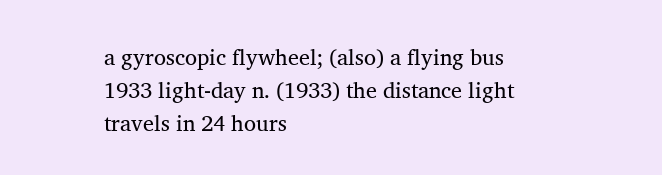a gyroscopic flywheel; (also) a flying bus
1933 light-day n. (1933) the distance light travels in 24 hours